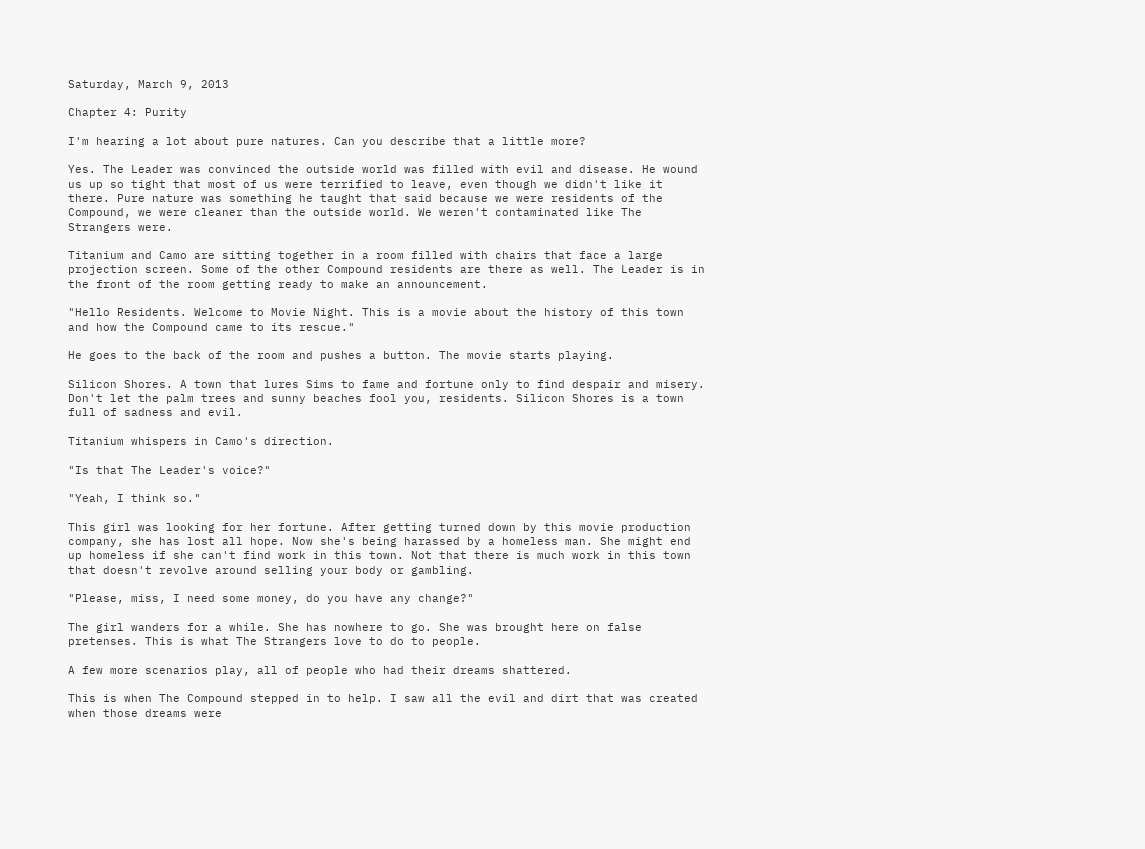Saturday, March 9, 2013

Chapter 4: Purity

I'm hearing a lot about pure natures. Can you describe that a little more?

Yes. The Leader was convinced the outside world was filled with evil and disease. He wound us up so tight that most of us were terrified to leave, even though we didn't like it there. Pure nature was something he taught that said because we were residents of the Compound, we were cleaner than the outside world. We weren't contaminated like The Strangers were.

Titanium and Camo are sitting together in a room filled with chairs that face a large projection screen. Some of the other Compound residents are there as well. The Leader is in the front of the room getting ready to make an announcement.

"Hello Residents. Welcome to Movie Night. This is a movie about the history of this town and how the Compound came to its rescue."

He goes to the back of the room and pushes a button. The movie starts playing.

Silicon Shores. A town that lures Sims to fame and fortune only to find despair and misery. Don't let the palm trees and sunny beaches fool you, residents. Silicon Shores is a town full of sadness and evil.

Titanium whispers in Camo's direction.

"Is that The Leader's voice?"

"Yeah, I think so."

This girl was looking for her fortune. After getting turned down by this movie production company, she has lost all hope. Now she's being harassed by a homeless man. She might end up homeless if she can't find work in this town. Not that there is much work in this town that doesn't revolve around selling your body or gambling.

"Please, miss, I need some money, do you have any change?"

The girl wanders for a while. She has nowhere to go. She was brought here on false pretenses. This is what The Strangers love to do to people.

A few more scenarios play, all of people who had their dreams shattered.

This is when The Compound stepped in to help. I saw all the evil and dirt that was created when those dreams were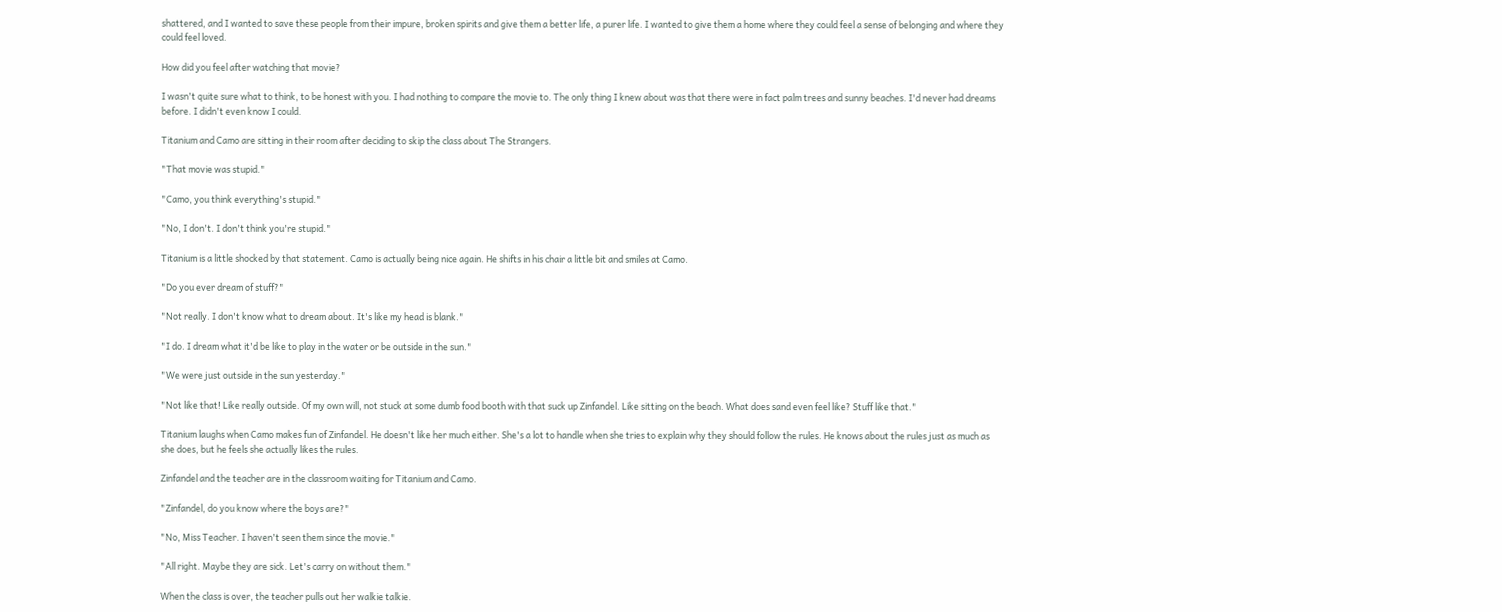shattered, and I wanted to save these people from their impure, broken spirits and give them a better life, a purer life. I wanted to give them a home where they could feel a sense of belonging and where they could feel loved.

How did you feel after watching that movie?

I wasn't quite sure what to think, to be honest with you. I had nothing to compare the movie to. The only thing I knew about was that there were in fact palm trees and sunny beaches. I'd never had dreams before. I didn't even know I could.

Titanium and Camo are sitting in their room after deciding to skip the class about The Strangers.

"That movie was stupid."

"Camo, you think everything's stupid."

"No, I don't. I don't think you're stupid."

Titanium is a little shocked by that statement. Camo is actually being nice again. He shifts in his chair a little bit and smiles at Camo.

"Do you ever dream of stuff?"

"Not really. I don't know what to dream about. It's like my head is blank."

"I do. I dream what it'd be like to play in the water or be outside in the sun."

"We were just outside in the sun yesterday."

"Not like that! Like really outside. Of my own will, not stuck at some dumb food booth with that suck up Zinfandel. Like sitting on the beach. What does sand even feel like? Stuff like that."

Titanium laughs when Camo makes fun of Zinfandel. He doesn't like her much either. She's a lot to handle when she tries to explain why they should follow the rules. He knows about the rules just as much as she does, but he feels she actually likes the rules.

Zinfandel and the teacher are in the classroom waiting for Titanium and Camo.

"Zinfandel, do you know where the boys are?"

"No, Miss Teacher. I haven't seen them since the movie."

"All right. Maybe they are sick. Let's carry on without them."

When the class is over, the teacher pulls out her walkie talkie.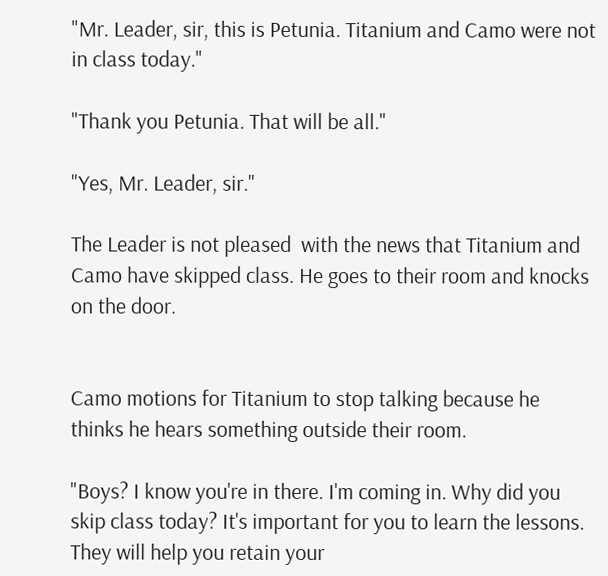"Mr. Leader, sir, this is Petunia. Titanium and Camo were not in class today."

"Thank you Petunia. That will be all."

"Yes, Mr. Leader, sir."

The Leader is not pleased  with the news that Titanium and Camo have skipped class. He goes to their room and knocks on the door.


Camo motions for Titanium to stop talking because he thinks he hears something outside their room.

"Boys? I know you're in there. I'm coming in. Why did you skip class today? It's important for you to learn the lessons. They will help you retain your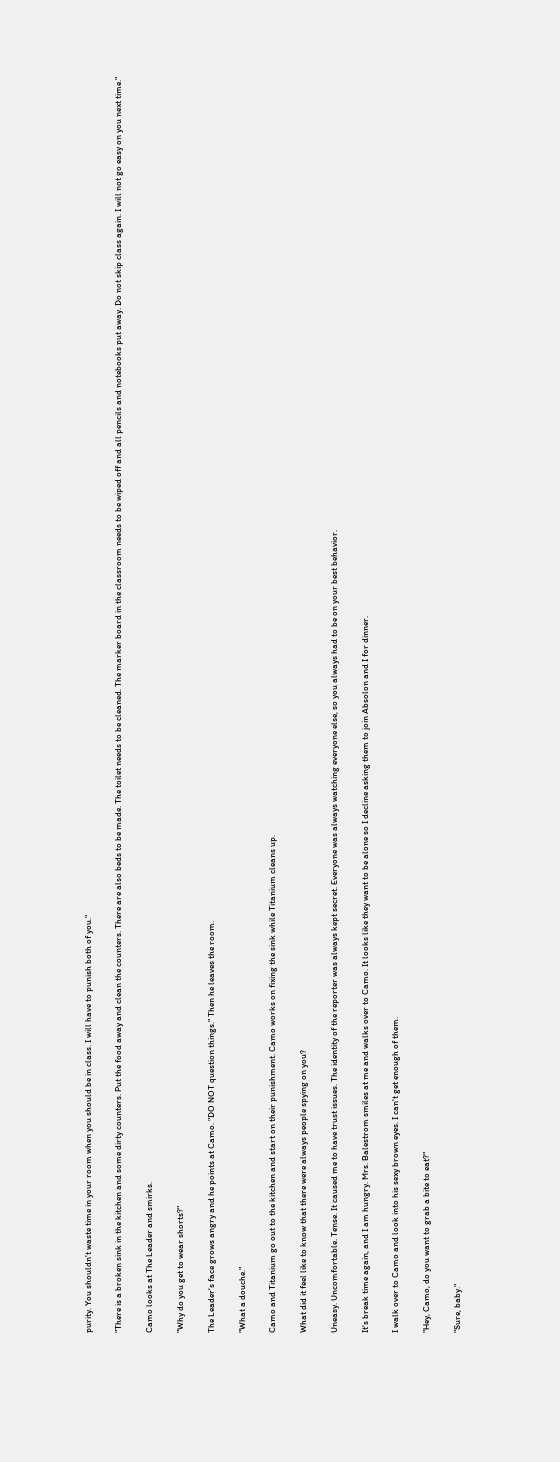purity. You shouldn't waste time in your room when you should be in class. I will have to punish both of you."

"There is a broken sink in the kitchen and some dirty counters. Put the food away and clean the counters. There are also beds to be made. The toilet needs to be cleaned. The marker board in the classroom needs to be wiped off and all pencils and notebooks put away. Do not skip class again. I will not go easy on you next time."

Camo looks at The Leader and smirks.

"Why do you get to wear shorts?"

The Leader's face grows angry and he points at Camo. "DO NOT question things." Then he leaves the room.

"What a douche."

Camo and Titanium go out to the kitchen and start on their punishment. Camo works on fixing the sink while Titanium cleans up.

What did it feel like to know that there were always people spying on you?

Uneasy. Uncomfortable. Tense. It caused me to have trust issues. The identity of the reporter was always kept secret. Everyone was always watching everyone else, so you always had to be on your best behavior.

It's break time again, and I am hungry. Mrs. Balestrom smiles at me and walks over to Camo. It looks like they want to be alone so I decline asking them to join Absolon and I for dinner.

I walk over to Camo and look into his sexy brown eyes. I can't get enough of them.

"Hey, Camo, do you want to grab a bite to eat?"

"Sure, baby."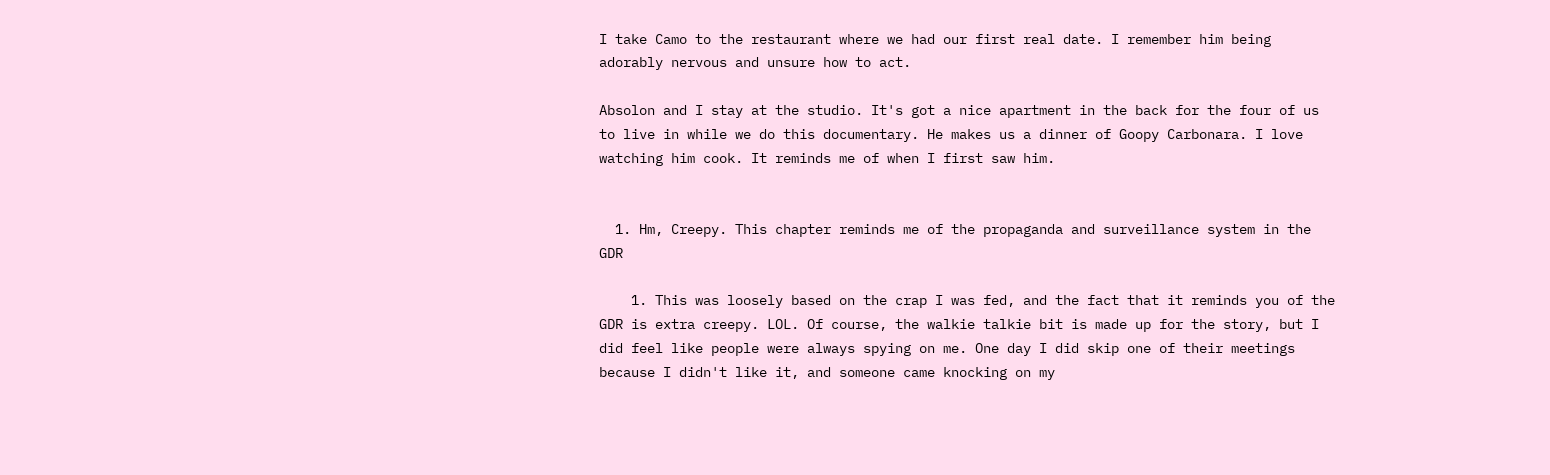I take Camo to the restaurant where we had our first real date. I remember him being adorably nervous and unsure how to act.

Absolon and I stay at the studio. It's got a nice apartment in the back for the four of us to live in while we do this documentary. He makes us a dinner of Goopy Carbonara. I love watching him cook. It reminds me of when I first saw him.


  1. Hm, Creepy. This chapter reminds me of the propaganda and surveillance system in the GDR

    1. This was loosely based on the crap I was fed, and the fact that it reminds you of the GDR is extra creepy. LOL. Of course, the walkie talkie bit is made up for the story, but I did feel like people were always spying on me. One day I did skip one of their meetings because I didn't like it, and someone came knocking on my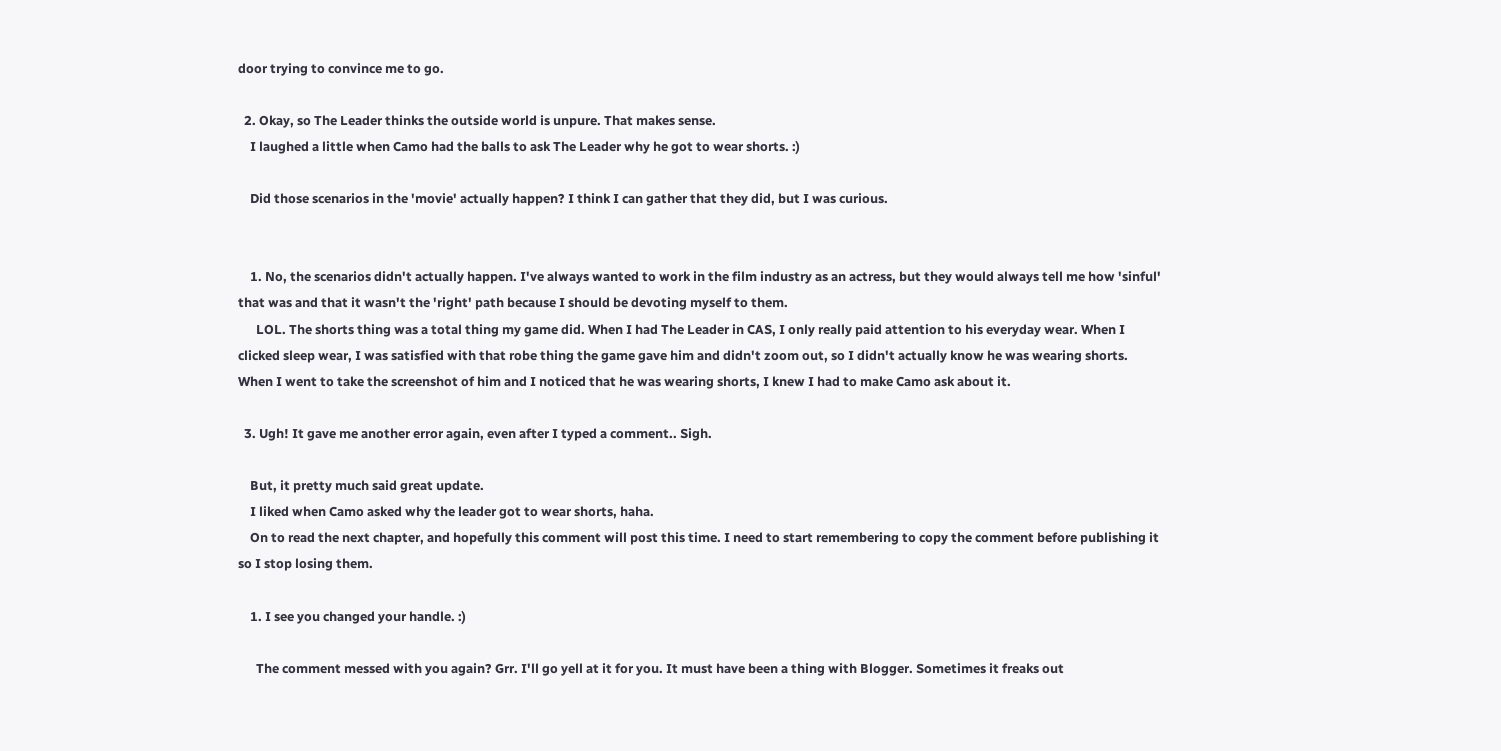door trying to convince me to go.

  2. Okay, so The Leader thinks the outside world is unpure. That makes sense.
    I laughed a little when Camo had the balls to ask The Leader why he got to wear shorts. :)

    Did those scenarios in the 'movie' actually happen? I think I can gather that they did, but I was curious.


    1. No, the scenarios didn't actually happen. I've always wanted to work in the film industry as an actress, but they would always tell me how 'sinful' that was and that it wasn't the 'right' path because I should be devoting myself to them.
      LOL. The shorts thing was a total thing my game did. When I had The Leader in CAS, I only really paid attention to his everyday wear. When I clicked sleep wear, I was satisfied with that robe thing the game gave him and didn't zoom out, so I didn't actually know he was wearing shorts. When I went to take the screenshot of him and I noticed that he was wearing shorts, I knew I had to make Camo ask about it.

  3. Ugh! It gave me another error again, even after I typed a comment.. Sigh.

    But, it pretty much said great update.
    I liked when Camo asked why the leader got to wear shorts, haha.
    On to read the next chapter, and hopefully this comment will post this time. I need to start remembering to copy the comment before publishing it so I stop losing them.

    1. I see you changed your handle. :)

      The comment messed with you again? Grr. I'll go yell at it for you. It must have been a thing with Blogger. Sometimes it freaks out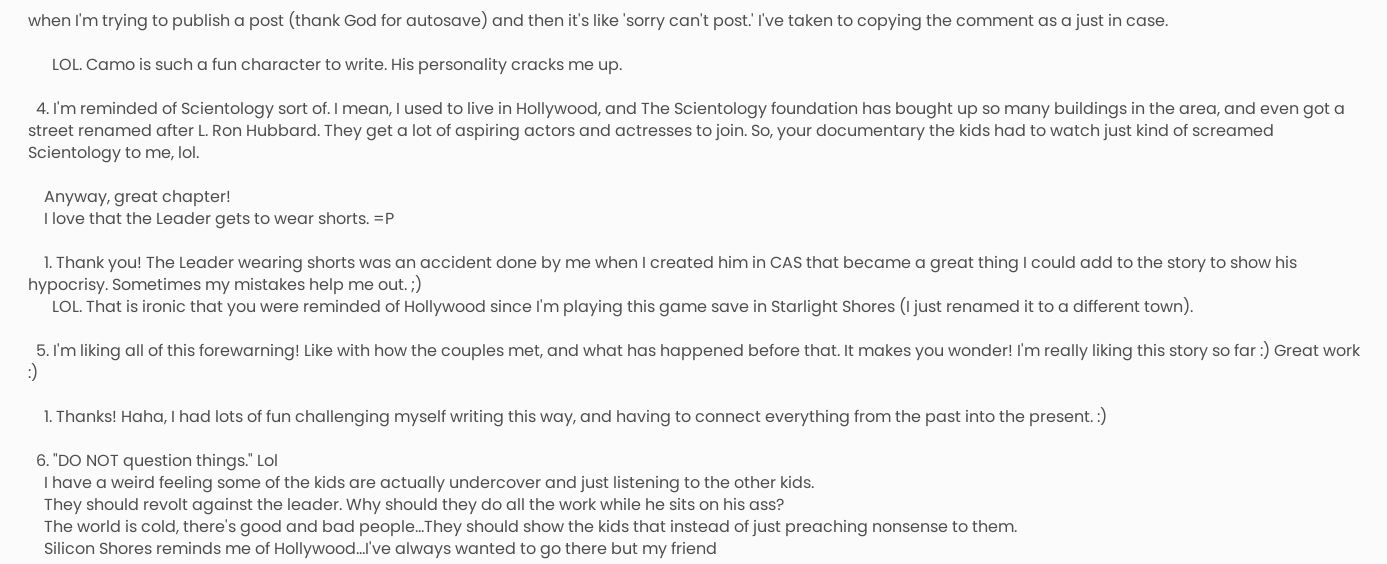when I'm trying to publish a post (thank God for autosave) and then it's like 'sorry can't post.' I've taken to copying the comment as a just in case.

      LOL. Camo is such a fun character to write. His personality cracks me up.

  4. I'm reminded of Scientology sort of. I mean, I used to live in Hollywood, and The Scientology foundation has bought up so many buildings in the area, and even got a street renamed after L. Ron Hubbard. They get a lot of aspiring actors and actresses to join. So, your documentary the kids had to watch just kind of screamed Scientology to me, lol.

    Anyway, great chapter!
    I love that the Leader gets to wear shorts. =P

    1. Thank you! The Leader wearing shorts was an accident done by me when I created him in CAS that became a great thing I could add to the story to show his hypocrisy. Sometimes my mistakes help me out. ;)
      LOL. That is ironic that you were reminded of Hollywood since I'm playing this game save in Starlight Shores (I just renamed it to a different town).

  5. I'm liking all of this forewarning! Like with how the couples met, and what has happened before that. It makes you wonder! I'm really liking this story so far :) Great work :)

    1. Thanks! Haha, I had lots of fun challenging myself writing this way, and having to connect everything from the past into the present. :)

  6. "DO NOT question things." Lol
    I have a weird feeling some of the kids are actually undercover and just listening to the other kids.
    They should revolt against the leader. Why should they do all the work while he sits on his ass?
    The world is cold, there's good and bad people...They should show the kids that instead of just preaching nonsense to them.
    Silicon Shores reminds me of Hollywood...I've always wanted to go there but my friend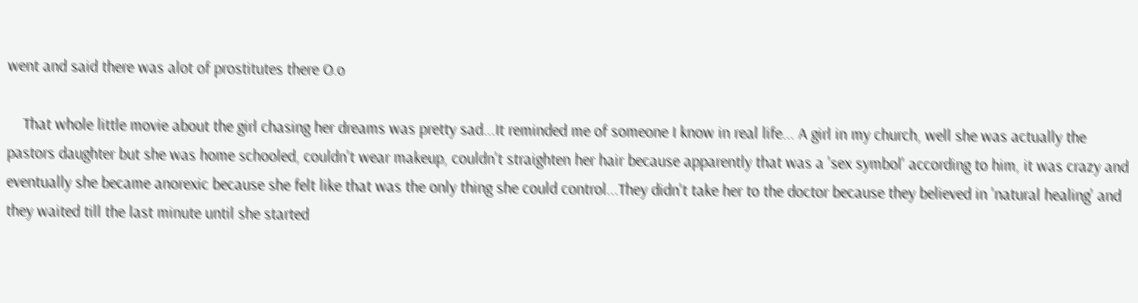went and said there was alot of prostitutes there O.o

    That whole little movie about the girl chasing her dreams was pretty sad...It reminded me of someone I know in real life... A girl in my church, well she was actually the pastors daughter but she was home schooled, couldn't wear makeup, couldn't straighten her hair because apparently that was a 'sex symbol' according to him, it was crazy and eventually she became anorexic because she felt like that was the only thing she could control...They didn't take her to the doctor because they believed in 'natural healing' and they waited till the last minute until she started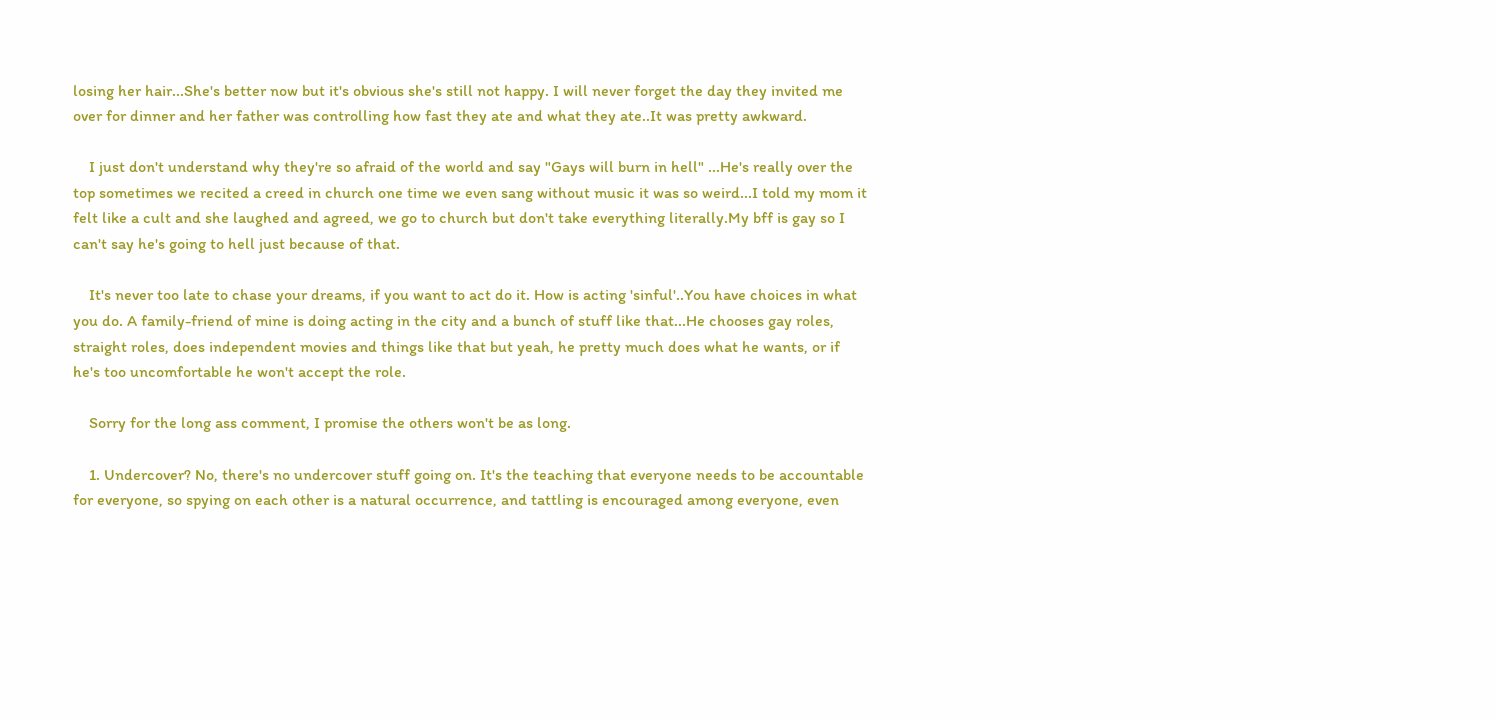losing her hair...She's better now but it's obvious she's still not happy. I will never forget the day they invited me over for dinner and her father was controlling how fast they ate and what they ate..It was pretty awkward.

    I just don't understand why they're so afraid of the world and say "Gays will burn in hell" ...He's really over the top sometimes we recited a creed in church one time we even sang without music it was so weird...I told my mom it felt like a cult and she laughed and agreed, we go to church but don't take everything literally.My bff is gay so I can't say he's going to hell just because of that.

    It's never too late to chase your dreams, if you want to act do it. How is acting 'sinful'..You have choices in what you do. A family-friend of mine is doing acting in the city and a bunch of stuff like that...He chooses gay roles, straight roles, does independent movies and things like that but yeah, he pretty much does what he wants, or if he's too uncomfortable he won't accept the role.

    Sorry for the long ass comment, I promise the others won't be as long.

    1. Undercover? No, there's no undercover stuff going on. It's the teaching that everyone needs to be accountable for everyone, so spying on each other is a natural occurrence, and tattling is encouraged among everyone, even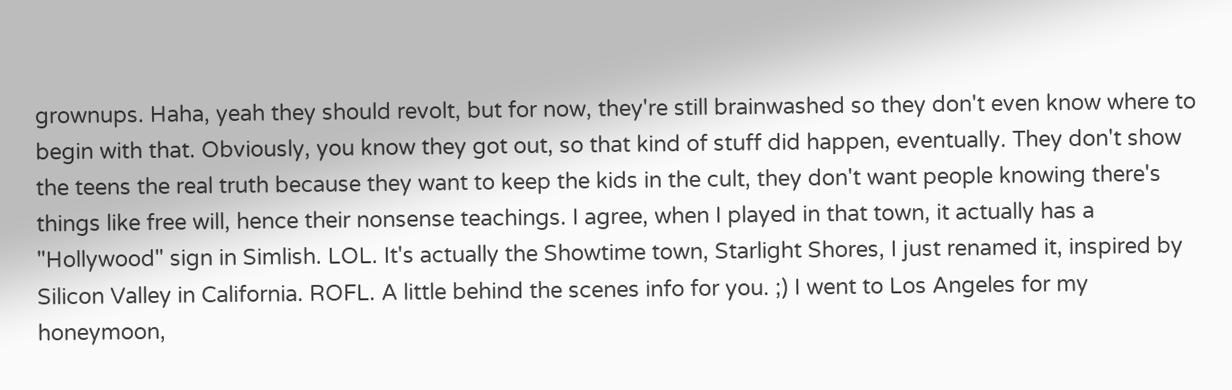grownups. Haha, yeah they should revolt, but for now, they're still brainwashed so they don't even know where to begin with that. Obviously, you know they got out, so that kind of stuff did happen, eventually. They don't show the teens the real truth because they want to keep the kids in the cult, they don't want people knowing there's things like free will, hence their nonsense teachings. I agree, when I played in that town, it actually has a "Hollywood" sign in Simlish. LOL. It's actually the Showtime town, Starlight Shores, I just renamed it, inspired by Silicon Valley in California. ROFL. A little behind the scenes info for you. ;) I went to Los Angeles for my honeymoon,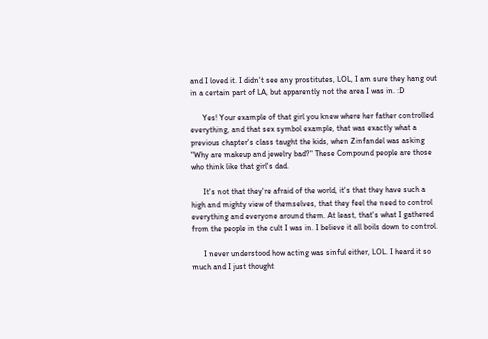and I loved it. I didn't see any prostitutes, LOL, I am sure they hang out in a certain part of LA, but apparently not the area I was in. :D

      Yes! Your example of that girl you knew where her father controlled everything, and that sex symbol example, that was exactly what a previous chapter's class taught the kids, when Zinfandel was asking "Why are makeup and jewelry bad?" These Compound people are those who think like that girl's dad.

      It's not that they're afraid of the world, it's that they have such a high and mighty view of themselves, that they feel the need to control everything and everyone around them. At least, that's what I gathered from the people in the cult I was in. I believe it all boils down to control.

      I never understood how acting was sinful either, LOL. I heard it so much and I just thought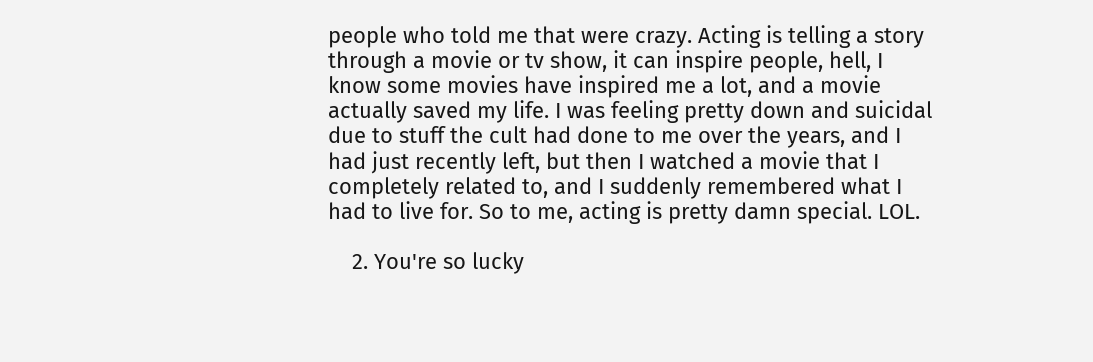people who told me that were crazy. Acting is telling a story through a movie or tv show, it can inspire people, hell, I know some movies have inspired me a lot, and a movie actually saved my life. I was feeling pretty down and suicidal due to stuff the cult had done to me over the years, and I had just recently left, but then I watched a movie that I completely related to, and I suddenly remembered what I had to live for. So to me, acting is pretty damn special. LOL.

    2. You're so lucky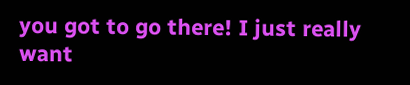you got to go there! I just really want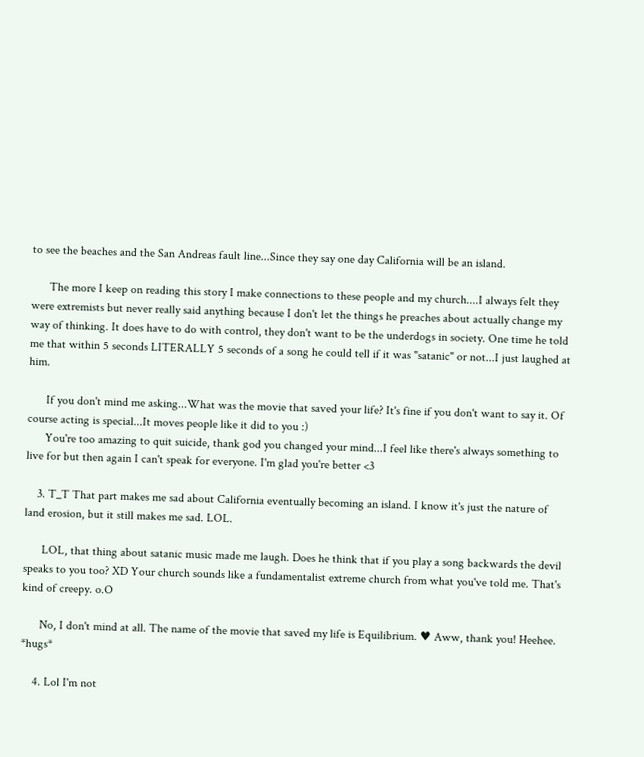to see the beaches and the San Andreas fault line...Since they say one day California will be an island.

      The more I keep on reading this story I make connections to these people and my church....I always felt they were extremists but never really said anything because I don't let the things he preaches about actually change my way of thinking. It does have to do with control, they don't want to be the underdogs in society. One time he told me that within 5 seconds LITERALLY 5 seconds of a song he could tell if it was "satanic" or not...I just laughed at him.

      If you don't mind me asking...What was the movie that saved your life? It's fine if you don't want to say it. Of course acting is special...It moves people like it did to you :)
      You're too amazing to quit suicide, thank god you changed your mind...I feel like there's always something to live for but then again I can't speak for everyone. I'm glad you're better <3

    3. T_T That part makes me sad about California eventually becoming an island. I know it's just the nature of land erosion, but it still makes me sad. LOL.

      LOL, that thing about satanic music made me laugh. Does he think that if you play a song backwards the devil speaks to you too? XD Your church sounds like a fundamentalist extreme church from what you've told me. That's kind of creepy. o.O

      No, I don't mind at all. The name of the movie that saved my life is Equilibrium. ♥ Aww, thank you! Heehee. *hugs*

    4. Lol I'm not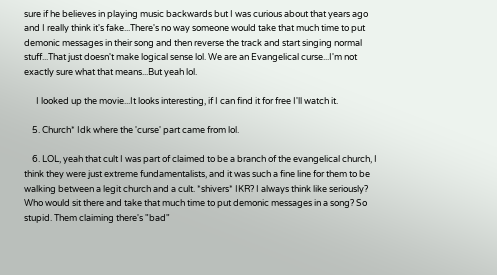sure if he believes in playing music backwards but I was curious about that years ago and I really think it's fake...There's no way someone would take that much time to put demonic messages in their song and then reverse the track and start singing normal stuff...That just doesn't make logical sense lol. We are an Evangelical curse...I'm not exactly sure what that means...But yeah lol.

      I looked up the movie...It looks interesting, if I can find it for free I'll watch it.

    5. Church* Idk where the 'curse' part came from lol.

    6. LOL, yeah that cult I was part of claimed to be a branch of the evangelical church, I think they were just extreme fundamentalists, and it was such a fine line for them to be walking between a legit church and a cult. *shivers* IKR? I always think like seriously? Who would sit there and take that much time to put demonic messages in a song? So stupid. Them claiming there's "bad"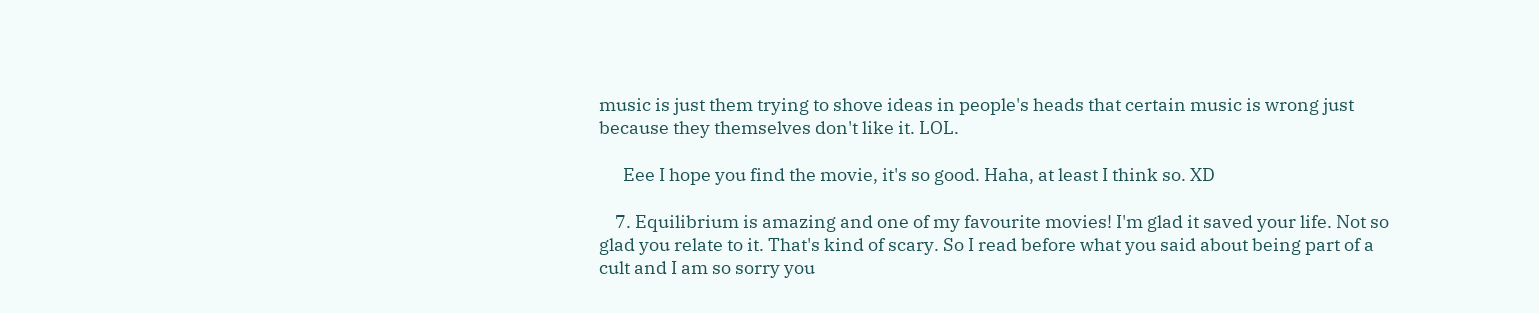music is just them trying to shove ideas in people's heads that certain music is wrong just because they themselves don't like it. LOL.

      Eee I hope you find the movie, it's so good. Haha, at least I think so. XD

    7. Equilibrium is amazing and one of my favourite movies! I'm glad it saved your life. Not so glad you relate to it. That's kind of scary. So I read before what you said about being part of a cult and I am so sorry you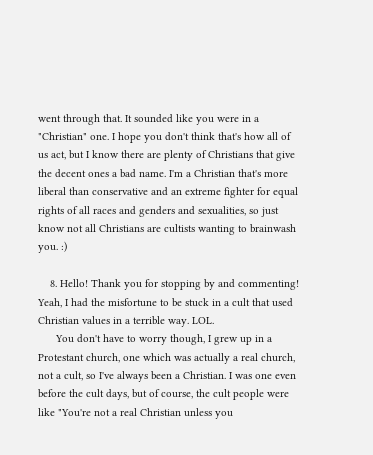went through that. It sounded like you were in a "Christian" one. I hope you don't think that's how all of us act, but I know there are plenty of Christians that give the decent ones a bad name. I'm a Christian that's more liberal than conservative and an extreme fighter for equal rights of all races and genders and sexualities, so just know not all Christians are cultists wanting to brainwash you. :)

    8. Hello! Thank you for stopping by and commenting! Yeah, I had the misfortune to be stuck in a cult that used Christian values in a terrible way. LOL.
      You don't have to worry though, I grew up in a Protestant church, one which was actually a real church, not a cult, so I've always been a Christian. I was one even before the cult days, but of course, the cult people were like "You're not a real Christian unless you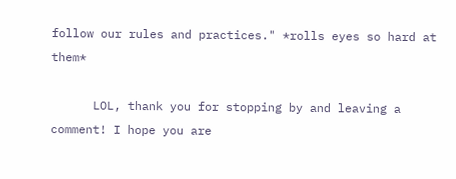follow our rules and practices." *rolls eyes so hard at them*

      LOL, thank you for stopping by and leaving a comment! I hope you are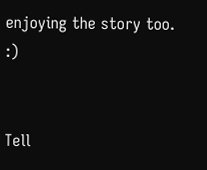enjoying the story too. :)


Tell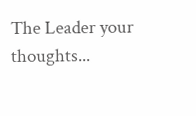The Leader your thoughts...